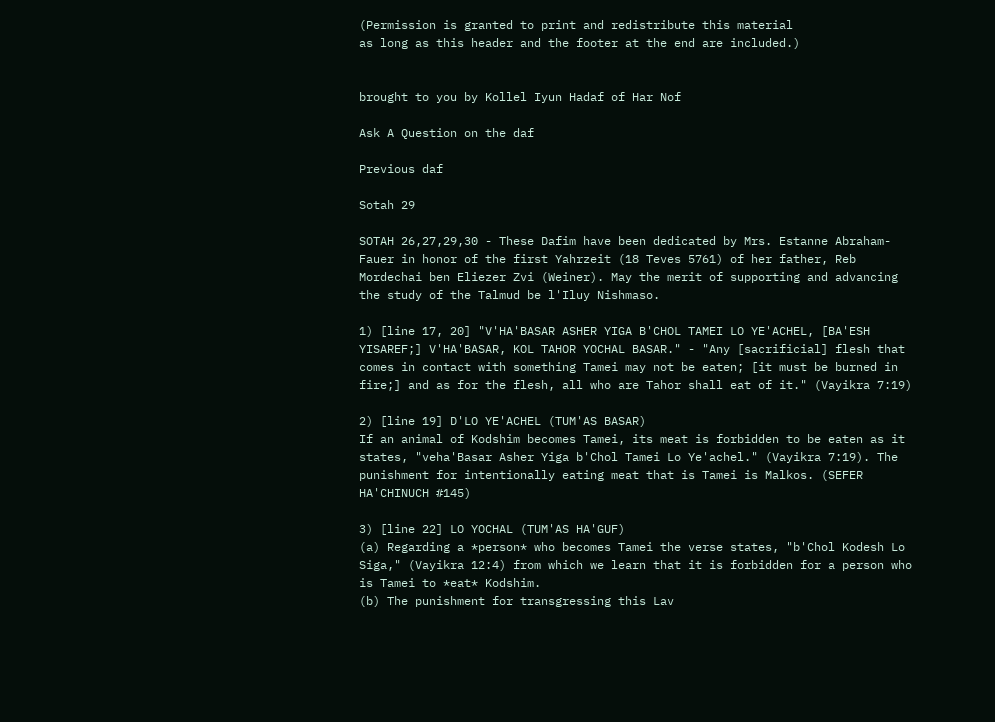(Permission is granted to print and redistribute this material
as long as this header and the footer at the end are included.)


brought to you by Kollel Iyun Hadaf of Har Nof

Ask A Question on the daf

Previous daf

Sotah 29

SOTAH 26,27,29,30 - These Dafim have been dedicated by Mrs. Estanne Abraham-Fauer in honor of the first Yahrzeit (18 Teves 5761) of her father, Reb Mordechai ben Eliezer Zvi (Weiner). May the merit of supporting and advancing the study of the Talmud be l'Iluy Nishmaso.

1) [line 17, 20] "V'HA'BASAR ASHER YIGA B'CHOL TAMEI LO YE'ACHEL, [BA'ESH YISAREF;] V'HA'BASAR, KOL TAHOR YOCHAL BASAR." - "Any [sacrificial] flesh that comes in contact with something Tamei may not be eaten; [it must be burned in fire;] and as for the flesh, all who are Tahor shall eat of it." (Vayikra 7:19)

2) [line 19] D'LO YE'ACHEL (TUM'AS BASAR)
If an animal of Kodshim becomes Tamei, its meat is forbidden to be eaten as it states, "veha'Basar Asher Yiga b'Chol Tamei Lo Ye'achel." (Vayikra 7:19). The punishment for intentionally eating meat that is Tamei is Malkos. (SEFER HA'CHINUCH #145)

3) [line 22] LO YOCHAL (TUM'AS HA'GUF)
(a) Regarding a *person* who becomes Tamei the verse states, "b'Chol Kodesh Lo Siga," (Vayikra 12:4) from which we learn that it is forbidden for a person who is Tamei to *eat* Kodshim.
(b) The punishment for transgressing this Lav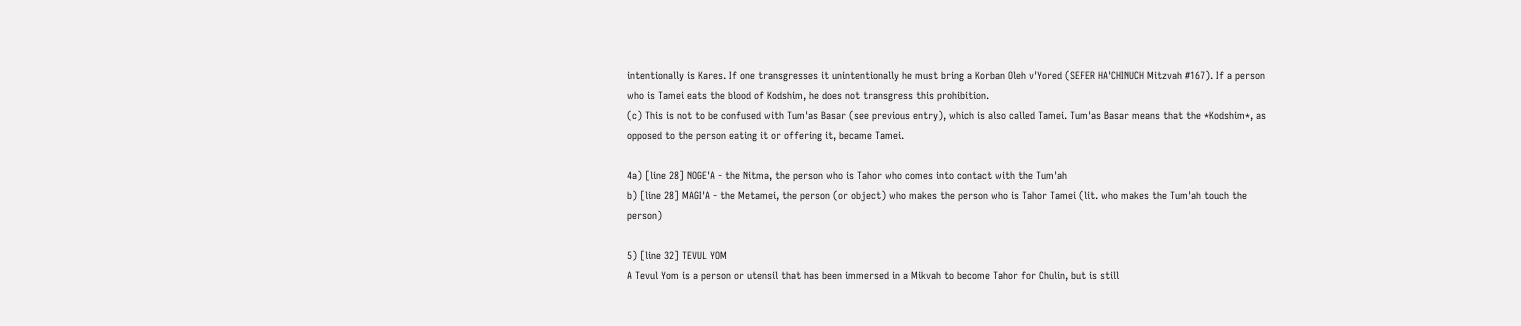intentionally is Kares. If one transgresses it unintentionally he must bring a Korban Oleh v'Yored (SEFER HA'CHINUCH Mitzvah #167). If a person who is Tamei eats the blood of Kodshim, he does not transgress this prohibition.
(c) This is not to be confused with Tum'as Basar (see previous entry), which is also called Tamei. Tum'as Basar means that the *Kodshim*, as opposed to the person eating it or offering it, became Tamei.

4a) [line 28] NOGE'A - the Nitma, the person who is Tahor who comes into contact with the Tum'ah
b) [line 28] MAGI'A - the Metamei, the person (or object) who makes the person who is Tahor Tamei (lit. who makes the Tum'ah touch the person)

5) [line 32] TEVUL YOM
A Tevul Yom is a person or utensil that has been immersed in a Mikvah to become Tahor for Chulin, but is still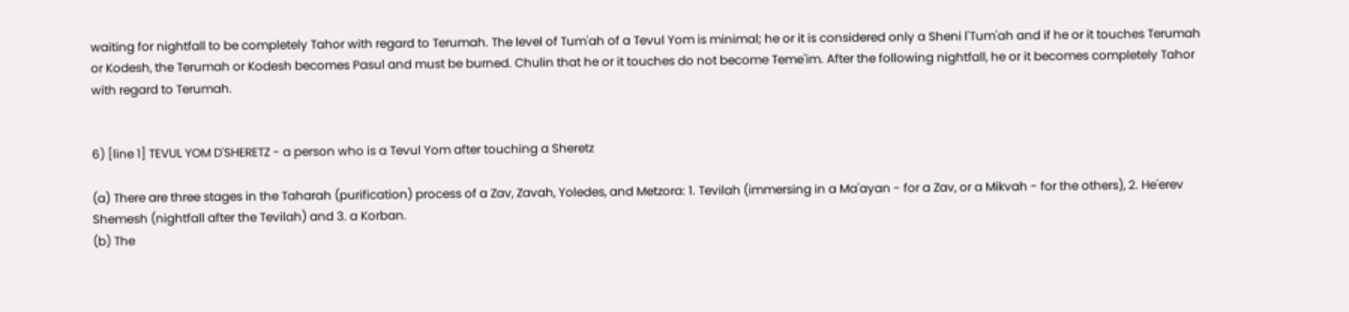waiting for nightfall to be completely Tahor with regard to Terumah. The level of Tum'ah of a Tevul Yom is minimal; he or it is considered only a Sheni l'Tum'ah and if he or it touches Terumah or Kodesh, the Terumah or Kodesh becomes Pasul and must be burned. Chulin that he or it touches do not become Teme'im. After the following nightfall, he or it becomes completely Tahor with regard to Terumah.


6) [line 1] TEVUL YOM D'SHERETZ - a person who is a Tevul Yom after touching a Sheretz

(a) There are three stages in the Taharah (purification) process of a Zav, Zavah, Yoledes, and Metzora: 1. Tevilah (immersing in a Ma'ayan - for a Zav, or a Mikvah - for the others), 2. He'erev Shemesh (nightfall after the Tevilah) and 3. a Korban.
(b) The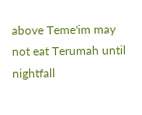above Teme'im may not eat Terumah until nightfall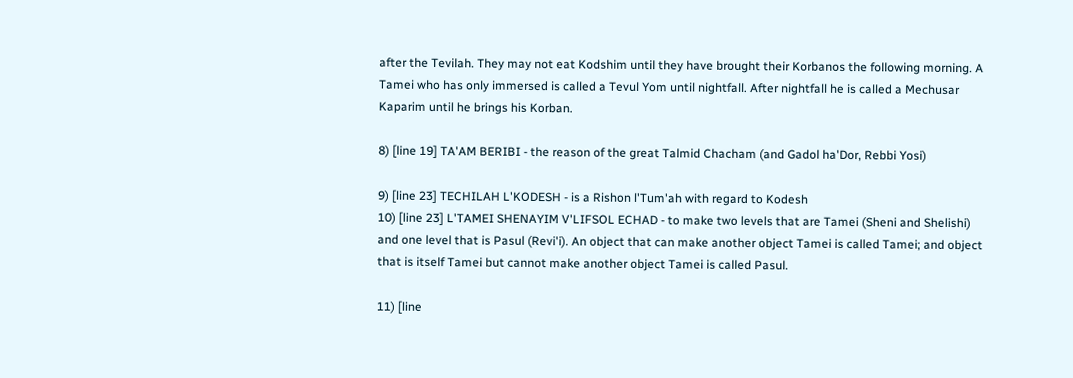after the Tevilah. They may not eat Kodshim until they have brought their Korbanos the following morning. A Tamei who has only immersed is called a Tevul Yom until nightfall. After nightfall he is called a Mechusar Kaparim until he brings his Korban.

8) [line 19] TA'AM BERIBI - the reason of the great Talmid Chacham (and Gadol ha'Dor, Rebbi Yosi)

9) [line 23] TECHILAH L'KODESH - is a Rishon l'Tum'ah with regard to Kodesh
10) [line 23] L'TAMEI SHENAYIM V'LIFSOL ECHAD - to make two levels that are Tamei (Sheni and Shelishi) and one level that is Pasul (Revi'i). An object that can make another object Tamei is called Tamei; and object that is itself Tamei but cannot make another object Tamei is called Pasul.

11) [line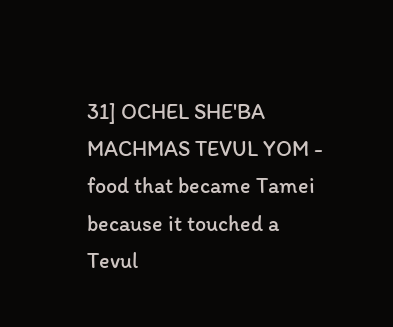31] OCHEL SHE'BA MACHMAS TEVUL YOM - food that became Tamei because it touched a Tevul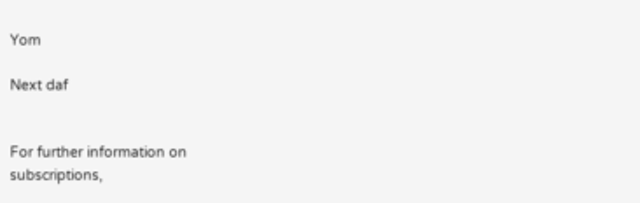Yom

Next daf


For further information on
subscriptions,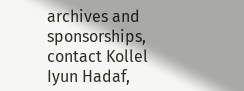archives and sponsorships,
contact Kollel Iyun Hadaf,